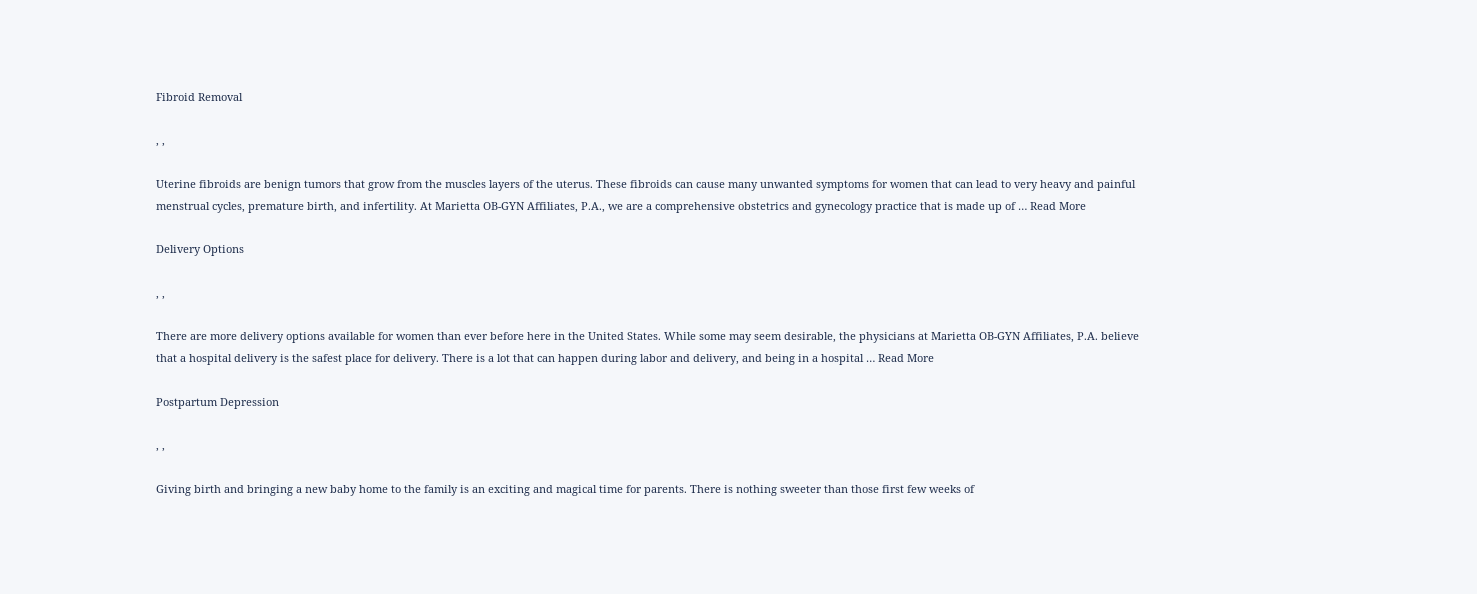Fibroid Removal

, ,

Uterine fibroids are benign tumors that grow from the muscles layers of the uterus. These fibroids can cause many unwanted symptoms for women that can lead to very heavy and painful menstrual cycles, premature birth, and infertility. At Marietta OB-GYN Affiliates, P.A., we are a comprehensive obstetrics and gynecology practice that is made up of … Read More

Delivery Options

, ,

There are more delivery options available for women than ever before here in the United States. While some may seem desirable, the physicians at Marietta OB-GYN Affiliates, P.A. believe that a hospital delivery is the safest place for delivery. There is a lot that can happen during labor and delivery, and being in a hospital … Read More

Postpartum Depression

, ,

Giving birth and bringing a new baby home to the family is an exciting and magical time for parents. There is nothing sweeter than those first few weeks of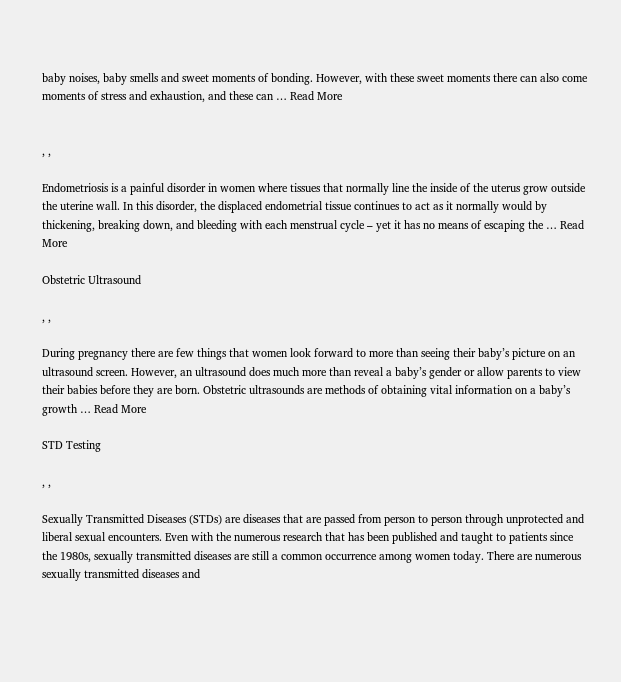baby noises, baby smells and sweet moments of bonding. However, with these sweet moments there can also come moments of stress and exhaustion, and these can … Read More


, ,

Endometriosis is a painful disorder in women where tissues that normally line the inside of the uterus grow outside the uterine wall. In this disorder, the displaced endometrial tissue continues to act as it normally would by thickening, breaking down, and bleeding with each menstrual cycle – yet it has no means of escaping the … Read More

Obstetric Ultrasound

, ,

During pregnancy there are few things that women look forward to more than seeing their baby’s picture on an ultrasound screen. However, an ultrasound does much more than reveal a baby’s gender or allow parents to view their babies before they are born. Obstetric ultrasounds are methods of obtaining vital information on a baby’s growth … Read More

STD Testing

, ,

Sexually Transmitted Diseases (STDs) are diseases that are passed from person to person through unprotected and liberal sexual encounters. Even with the numerous research that has been published and taught to patients since the 1980s, sexually transmitted diseases are still a common occurrence among women today. There are numerous sexually transmitted diseases and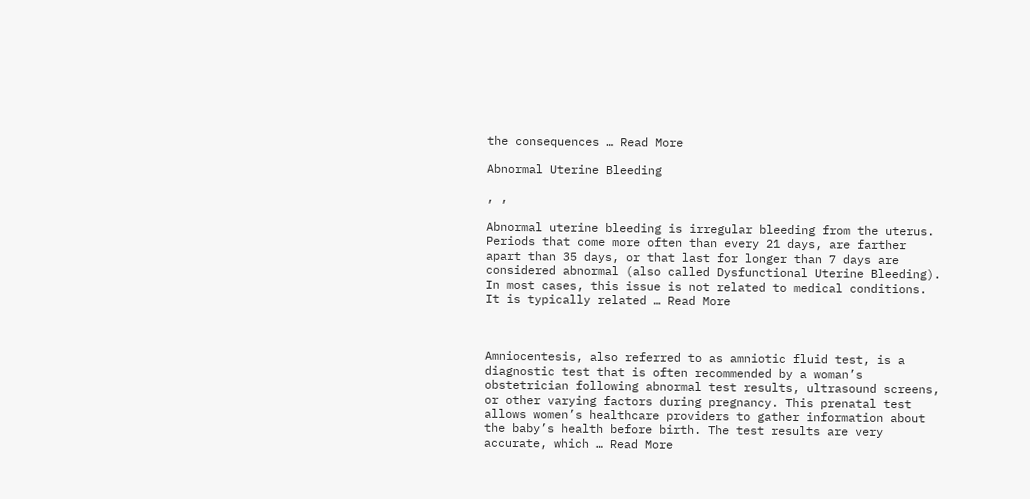the consequences … Read More

Abnormal Uterine Bleeding

, ,

Abnormal uterine bleeding is irregular bleeding from the uterus. Periods that come more often than every 21 days, are farther apart than 35 days, or that last for longer than 7 days are considered abnormal (also called Dysfunctional Uterine Bleeding). In most cases, this issue is not related to medical conditions. It is typically related … Read More



Amniocentesis, also referred to as amniotic fluid test, is a diagnostic test that is often recommended by a woman’s obstetrician following abnormal test results, ultrasound screens, or other varying factors during pregnancy. This prenatal test allows women’s healthcare providers to gather information about the baby’s health before birth. The test results are very accurate, which … Read More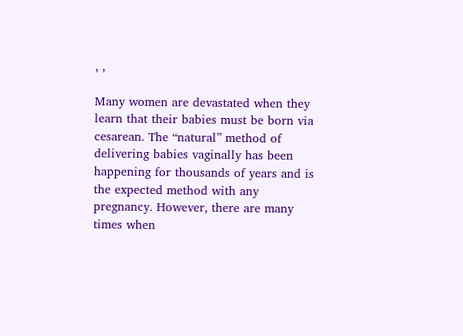, ,

Many women are devastated when they learn that their babies must be born via cesarean. The “natural” method of delivering babies vaginally has been happening for thousands of years and is the expected method with any pregnancy. However, there are many times when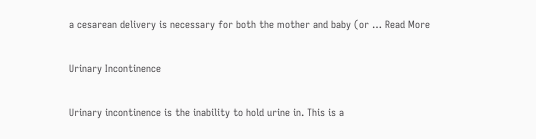a cesarean delivery is necessary for both the mother and baby (or … Read More

Urinary Incontinence

Urinary incontinence is the inability to hold urine in. This is a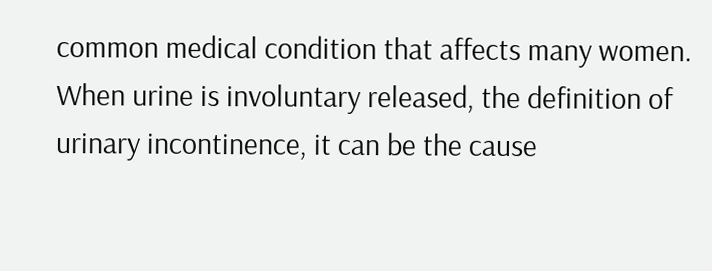common medical condition that affects many women. When urine is involuntary released, the definition of urinary incontinence, it can be the cause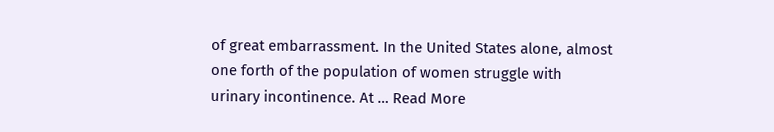of great embarrassment. In the United States alone, almost one forth of the population of women struggle with urinary incontinence. At … Read More